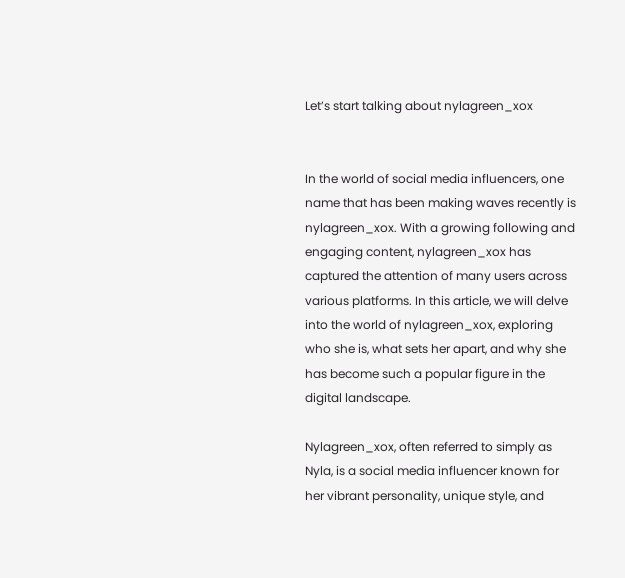Let’s start talking about nylagreen_xox


In the world of social media influencers, one name that has been making waves recently is nylagreen_xox. With a growing following and engaging content, nylagreen_xox has captured the attention of many users across various platforms. In this article, we will delve into the world of nylagreen_xox, exploring who she is, what sets her apart, and why she has become such a popular figure in the digital landscape.

Nylagreen_xox, often referred to simply as Nyla, is a social media influencer known for her vibrant personality, unique style, and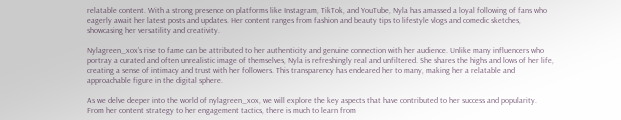relatable content. With a strong presence on platforms like Instagram, TikTok, and YouTube, Nyla has amassed a loyal following of fans who eagerly await her latest posts and updates. Her content ranges from fashion and beauty tips to lifestyle vlogs and comedic sketches, showcasing her versatility and creativity.

Nylagreen_xox’s rise to fame can be attributed to her authenticity and genuine connection with her audience. Unlike many influencers who portray a curated and often unrealistic image of themselves, Nyla is refreshingly real and unfiltered. She shares the highs and lows of her life, creating a sense of intimacy and trust with her followers. This transparency has endeared her to many, making her a relatable and approachable figure in the digital sphere.

As we delve deeper into the world of nylagreen_xox, we will explore the key aspects that have contributed to her success and popularity. From her content strategy to her engagement tactics, there is much to learn from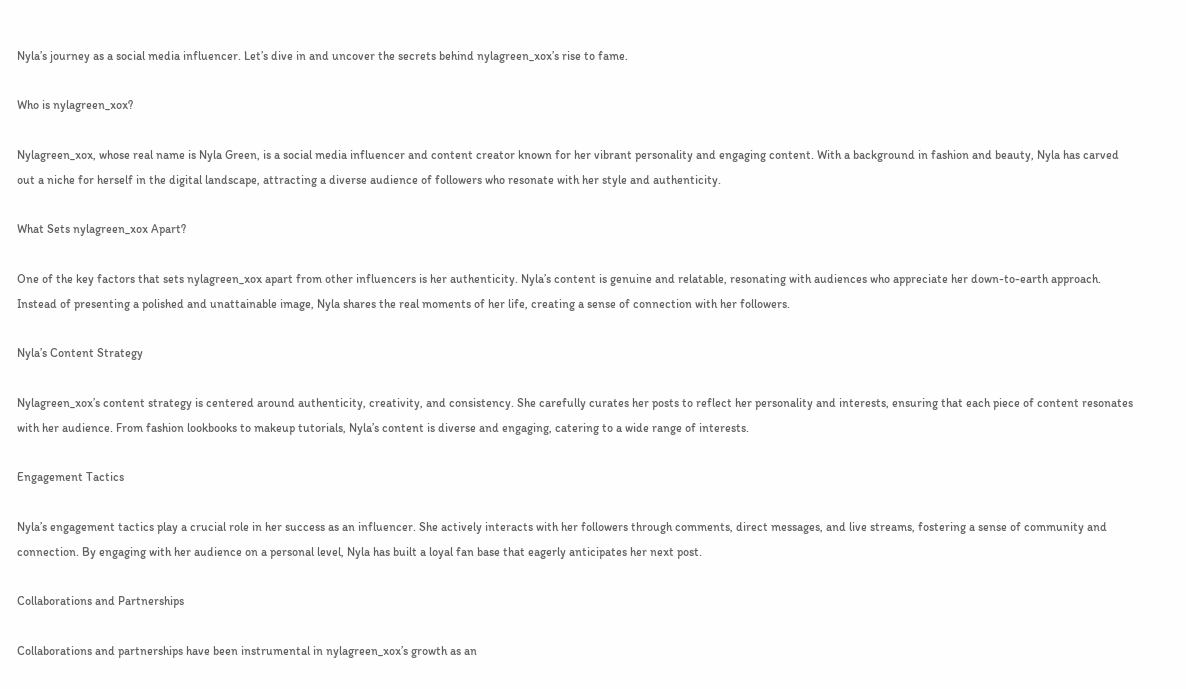Nyla’s journey as a social media influencer. Let’s dive in and uncover the secrets behind nylagreen_xox’s rise to fame.

Who is nylagreen_xox?

Nylagreen_xox, whose real name is Nyla Green, is a social media influencer and content creator known for her vibrant personality and engaging content. With a background in fashion and beauty, Nyla has carved out a niche for herself in the digital landscape, attracting a diverse audience of followers who resonate with her style and authenticity.

What Sets nylagreen_xox Apart?

One of the key factors that sets nylagreen_xox apart from other influencers is her authenticity. Nyla’s content is genuine and relatable, resonating with audiences who appreciate her down-to-earth approach. Instead of presenting a polished and unattainable image, Nyla shares the real moments of her life, creating a sense of connection with her followers.

Nyla’s Content Strategy

Nylagreen_xox’s content strategy is centered around authenticity, creativity, and consistency. She carefully curates her posts to reflect her personality and interests, ensuring that each piece of content resonates with her audience. From fashion lookbooks to makeup tutorials, Nyla’s content is diverse and engaging, catering to a wide range of interests.

Engagement Tactics

Nyla’s engagement tactics play a crucial role in her success as an influencer. She actively interacts with her followers through comments, direct messages, and live streams, fostering a sense of community and connection. By engaging with her audience on a personal level, Nyla has built a loyal fan base that eagerly anticipates her next post.

Collaborations and Partnerships

Collaborations and partnerships have been instrumental in nylagreen_xox’s growth as an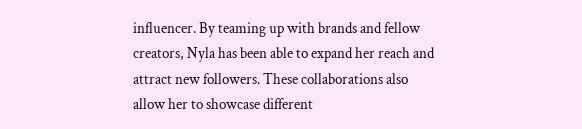influencer. By teaming up with brands and fellow creators, Nyla has been able to expand her reach and attract new followers. These collaborations also allow her to showcase different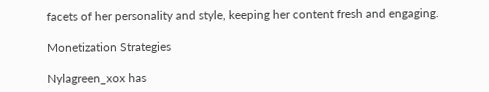facets of her personality and style, keeping her content fresh and engaging.

Monetization Strategies

Nylagreen_xox has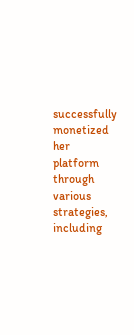successfully monetized her platform through various strategies, including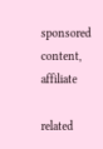sponsored content, affiliate

related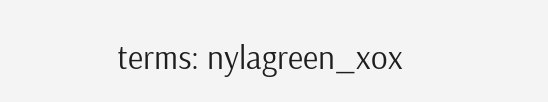terms: nylagreen_xox